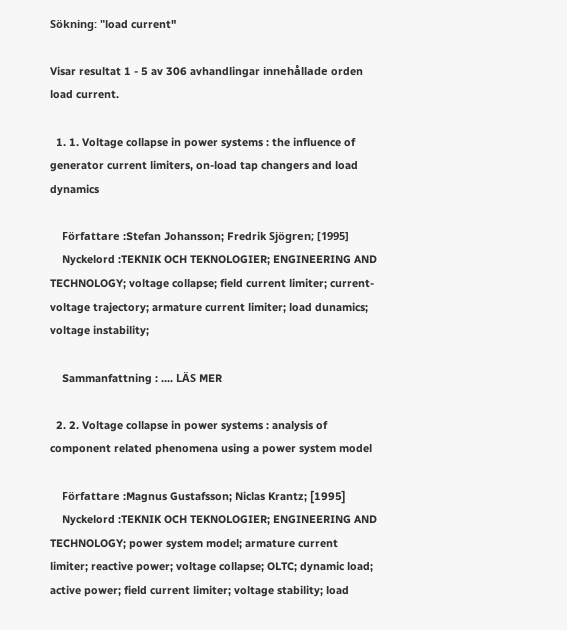Sökning: "load current"

Visar resultat 1 - 5 av 306 avhandlingar innehållade orden load current.

  1. 1. Voltage collapse in power systems : the influence of generator current limiters, on-load tap changers and load dynamics

    Författare :Stefan Johansson; Fredrik Sjögren; [1995]
    Nyckelord :TEKNIK OCH TEKNOLOGIER; ENGINEERING AND TECHNOLOGY; voltage collapse; field current limiter; current-voltage trajectory; armature current limiter; load dunamics; voltage instability;

    Sammanfattning : .... LÄS MER

  2. 2. Voltage collapse in power systems : analysis of component related phenomena using a power system model

    Författare :Magnus Gustafsson; Niclas Krantz; [1995]
    Nyckelord :TEKNIK OCH TEKNOLOGIER; ENGINEERING AND TECHNOLOGY; power system model; armature current limiter; reactive power; voltage collapse; OLTC; dynamic load; active power; field current limiter; voltage stability; load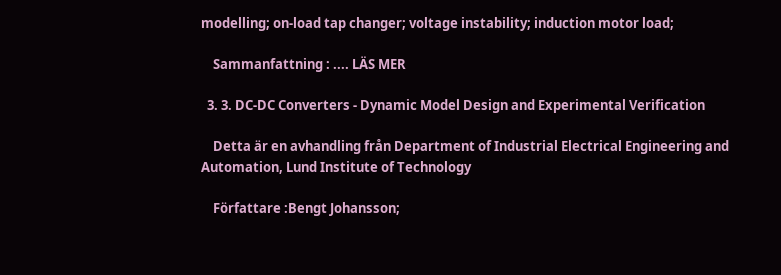modelling; on-load tap changer; voltage instability; induction motor load;

    Sammanfattning : .... LÄS MER

  3. 3. DC-DC Converters - Dynamic Model Design and Experimental Verification

    Detta är en avhandling från Department of Industrial Electrical Engineering and Automation, Lund Institute of Technology

    Författare :Bengt Johansson;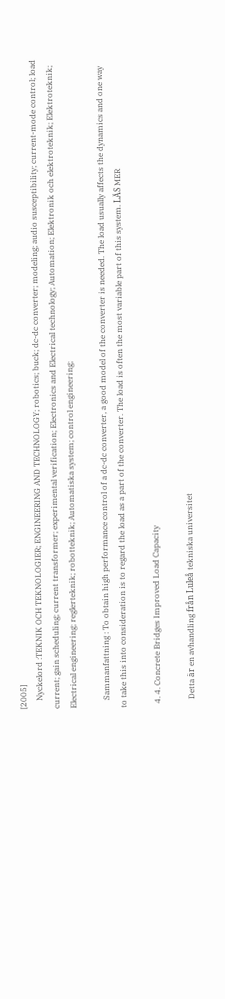[2005]
    Nyckelord :TEKNIK OCH TEKNOLOGIER; ENGINEERING AND TECHNOLOGY; robotics; buck; dc-dc converter; modeling; audio susceptibility; current-mode control; load current; gain scheduling; current transformer; experimental verification; Electronics and Electrical technology; Automation; Elektronik och elektroteknik; Elektroteknik; Electrical engineering; reglerteknik; robotteknik; Automatiska system; control engineering;

    Sammanfattning : To obtain high performance control of a dc-dc converter, a good model of the converter is needed. The load usually affects the dynamics and one way to take this into consideration is to regard the load as a part of the converter. The load is often the most variable part of this system. LÄS MER

  4. 4. Concrete Bridges Improved Load Capacity

    Detta är en avhandling från Luleå tekniska universitet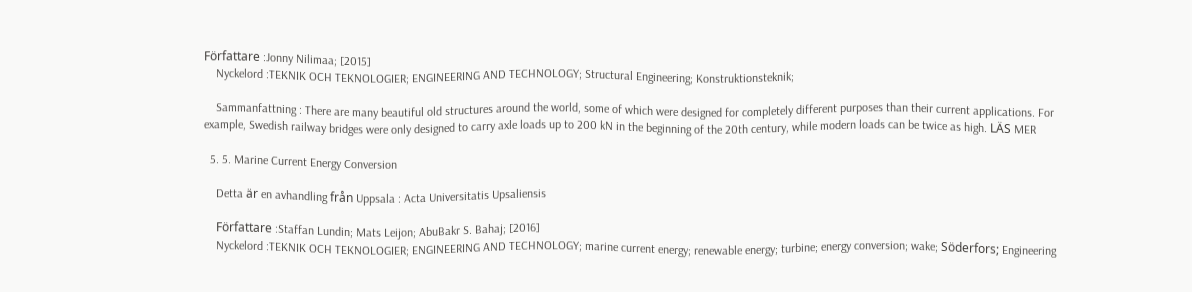Författare :Jonny Nilimaa; [2015]
    Nyckelord :TEKNIK OCH TEKNOLOGIER; ENGINEERING AND TECHNOLOGY; Structural Engineering; Konstruktionsteknik;

    Sammanfattning : There are many beautiful old structures around the world, some of which were designed for completely different purposes than their current applications. For example, Swedish railway bridges were only designed to carry axle loads up to 200 kN in the beginning of the 20th century, while modern loads can be twice as high. LÄS MER

  5. 5. Marine Current Energy Conversion

    Detta är en avhandling från Uppsala : Acta Universitatis Upsaliensis

    Författare :Staffan Lundin; Mats Leijon; AbuBakr S. Bahaj; [2016]
    Nyckelord :TEKNIK OCH TEKNOLOGIER; ENGINEERING AND TECHNOLOGY; marine current energy; renewable energy; turbine; energy conversion; wake; Söderfors; Engineering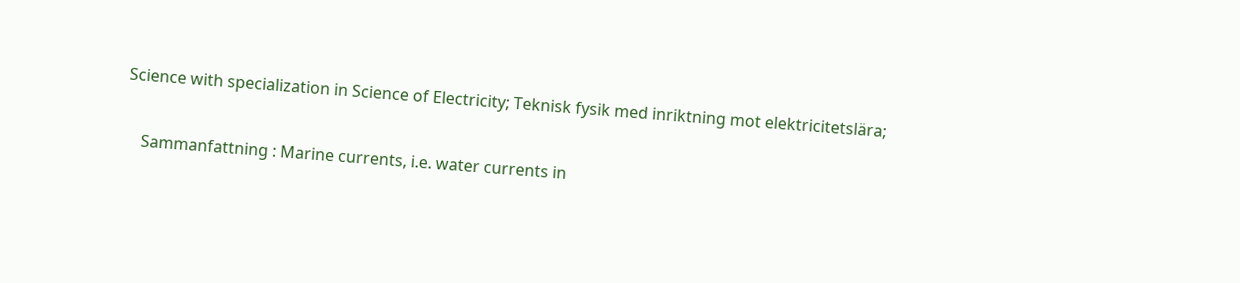Science with specialization in Science of Electricity; Teknisk fysik med inriktning mot elektricitetslära;

    Sammanfattning : Marine currents, i.e. water currents in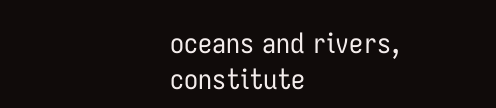oceans and rivers, constitute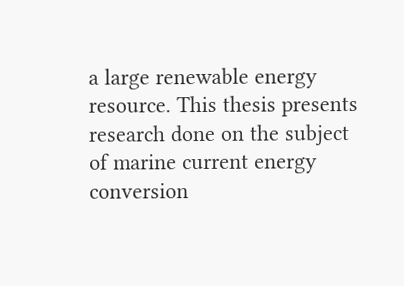a large renewable energy resource. This thesis presents research done on the subject of marine current energy conversion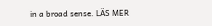in a broad sense. LÄS MER